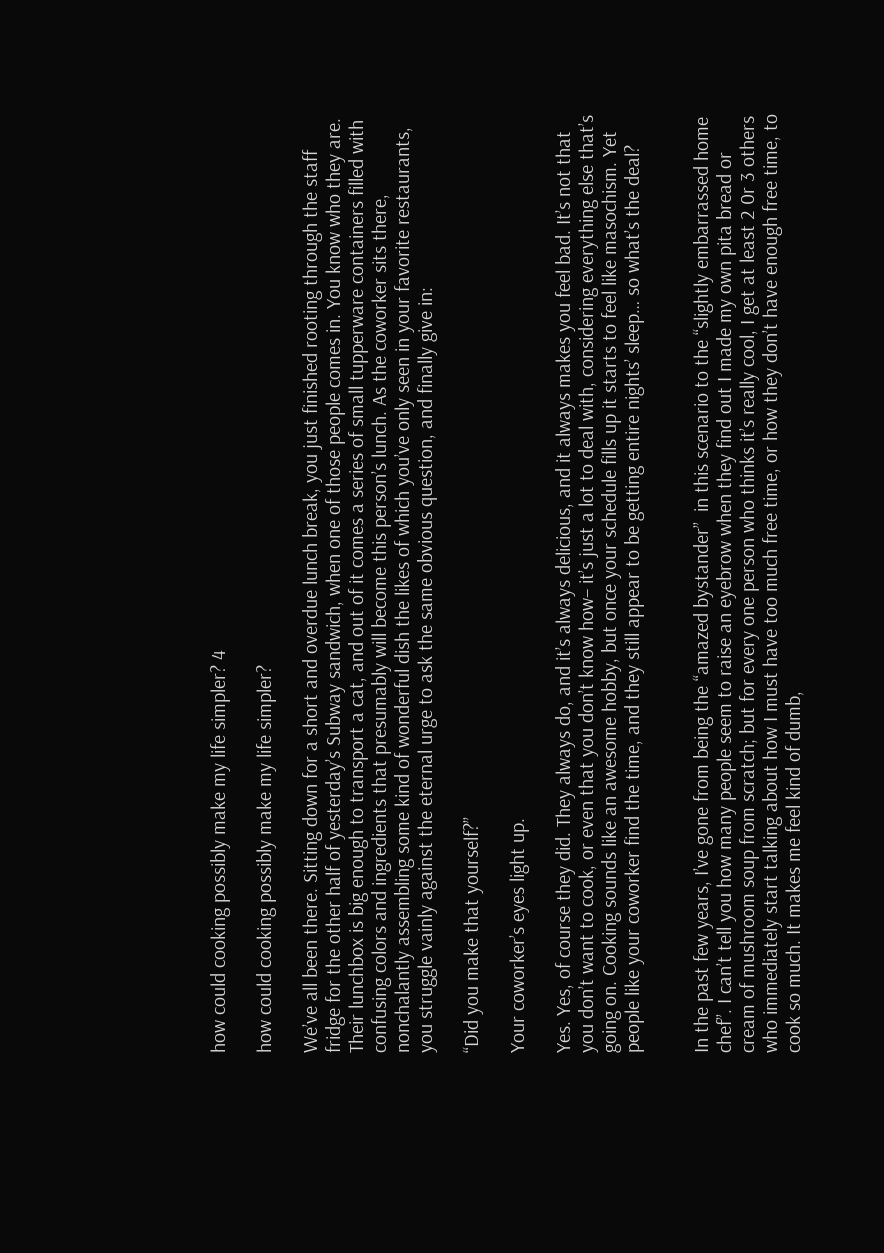how could cooking possibly make my life simpler? 4

how could cooking possibly make my life simpler?

We’ve all been there. Sitting down for a short and overdue lunch break, you just finished rooting through the staff fridge for the other half of yesterday’s Subway sandwich, when one of those people comes in. You know who they are. Their lunchbox is big enough to transport a cat, and out of it comes a series of small tupperware containers filled with confusing colors and ingredients that presumably will become this person’s lunch. As the coworker sits there, nonchalantly assembling some kind of wonderful dish the likes of which you’ve only seen in your favorite restaurants, you struggle vainly against the eternal urge to ask the same obvious question, and finally give in:

“Did you make that yourself?”

Your coworker’s eyes light up.

Yes. Yes, of course they did. They always do, and it’s always delicious, and it always makes you feel bad. It’s not that you don’t want to cook, or even that you don’t know how– it’s just a lot to deal with, considering everything else that’s going on. Cooking sounds like an awesome hobby, but once your schedule fills up it starts to feel like masochism. Yet people like your coworker find the time, and they still appear to be getting entire nights’ sleep… so what’s the deal?


In the past few years, I’ve gone from being the “amazed bystander”  in this scenario to the “slightly embarrassed home chef”. I can’t tell you how many people seem to raise an eyebrow when they find out I made my own pita bread or cream of mushroom soup from scratch; but for every one person who thinks it’s really cool, I get at least 2 0r 3 others who immediately start talking about how I must have too much free time, or how they don’t have enough free time, to cook so much. It makes me feel kind of dumb,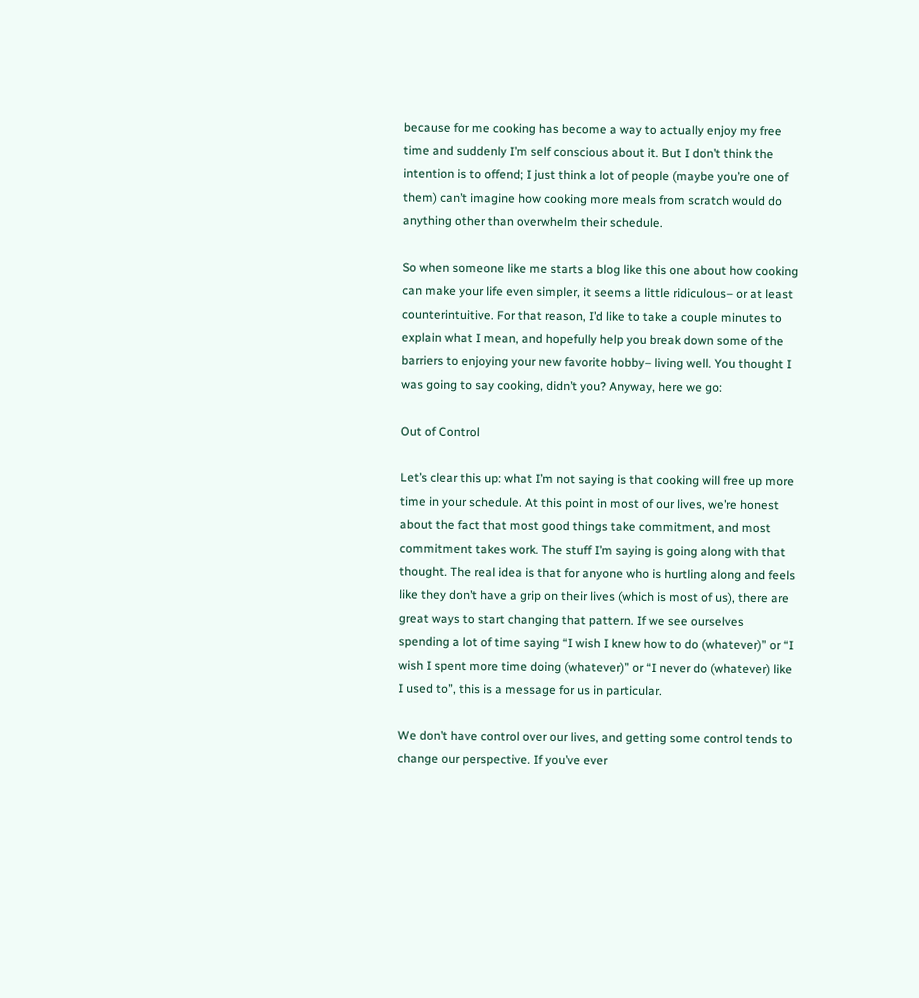because for me cooking has become a way to actually enjoy my free time and suddenly I’m self conscious about it. But I don’t think the intention is to offend; I just think a lot of people (maybe you’re one of them) can’t imagine how cooking more meals from scratch would do anything other than overwhelm their schedule.

So when someone like me starts a blog like this one about how cooking can make your life even simpler, it seems a little ridiculous– or at least counterintuitive. For that reason, I’d like to take a couple minutes to explain what I mean, and hopefully help you break down some of the barriers to enjoying your new favorite hobby– living well. You thought I was going to say cooking, didn’t you? Anyway, here we go:

Out of Control

Let’s clear this up: what I’m not saying is that cooking will free up more time in your schedule. At this point in most of our lives, we’re honest about the fact that most good things take commitment, and most commitment takes work. The stuff I’m saying is going along with that thought. The real idea is that for anyone who is hurtling along and feels like they don’t have a grip on their lives (which is most of us), there are great ways to start changing that pattern. If we see ourselves spending a lot of time saying “I wish I knew how to do (whatever)” or “I wish I spent more time doing (whatever)” or “I never do (whatever) like I used to”, this is a message for us in particular.

We don’t have control over our lives, and getting some control tends to change our perspective. If you’ve ever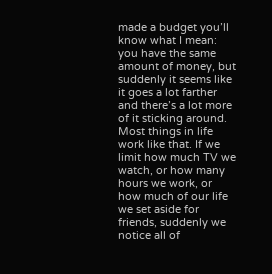made a budget you’ll know what I mean: you have the same amount of money, but suddenly it seems like it goes a lot farther and there’s a lot more of it sticking around. Most things in life work like that. If we limit how much TV we watch, or how many hours we work, or how much of our life we set aside for friends, suddenly we notice all of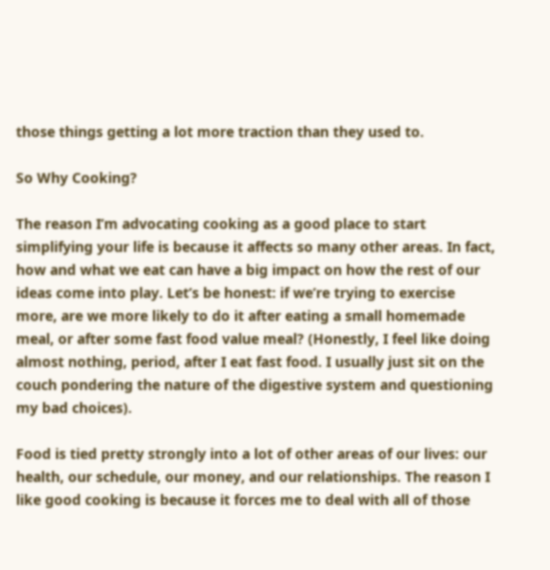those things getting a lot more traction than they used to.

So Why Cooking?

The reason I’m advocating cooking as a good place to start simplifying your life is because it affects so many other areas. In fact, how and what we eat can have a big impact on how the rest of our ideas come into play. Let’s be honest: if we’re trying to exercise more, are we more likely to do it after eating a small homemade meal, or after some fast food value meal? (Honestly, I feel like doing almost nothing, period, after I eat fast food. I usually just sit on the couch pondering the nature of the digestive system and questioning my bad choices).

Food is tied pretty strongly into a lot of other areas of our lives: our health, our schedule, our money, and our relationships. The reason I like good cooking is because it forces me to deal with all of those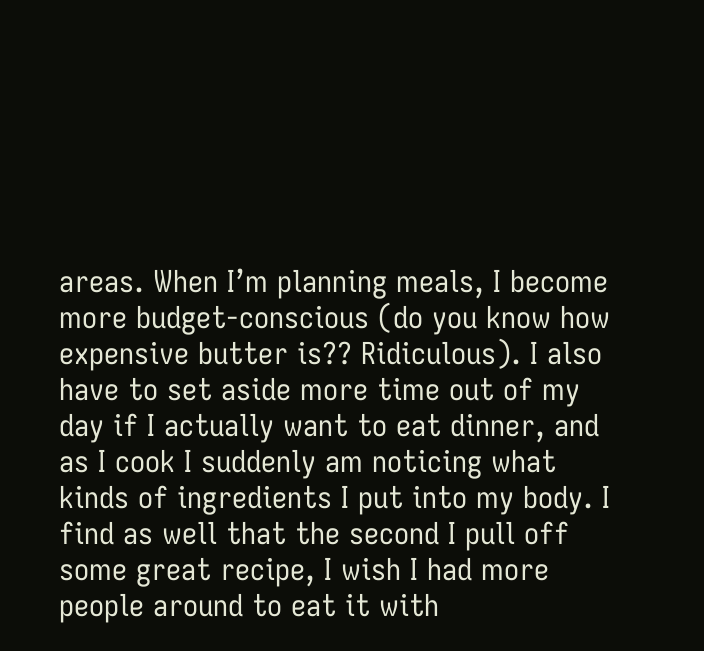areas. When I’m planning meals, I become more budget-conscious (do you know how expensive butter is?? Ridiculous). I also have to set aside more time out of my day if I actually want to eat dinner, and as I cook I suddenly am noticing what kinds of ingredients I put into my body. I find as well that the second I pull off some great recipe, I wish I had more people around to eat it with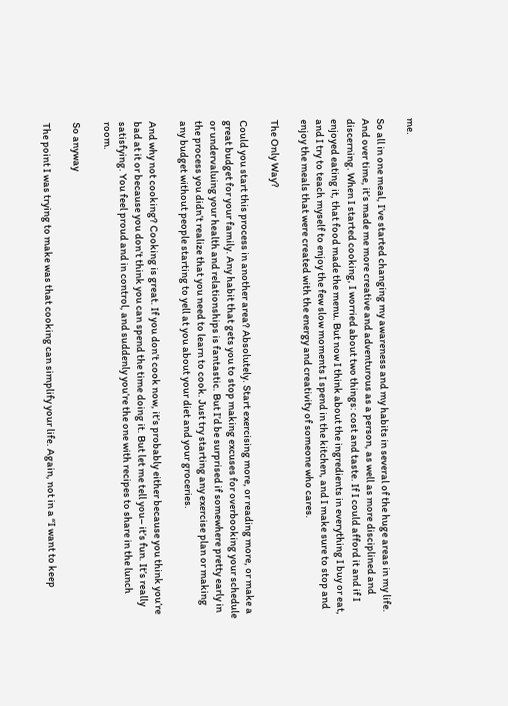me.

So all in one meal, I’ve started changing my awareness and my habits in several of the huge areas in my life. And over time, it’s made me more creative and adventurous as a person, as well as more disciplined and discerning. When I started cooking, I worried about two things: cost and taste. If I could afford it and if I enjoyed eating it, that food made the menu. But now I think about the ingredients in everything I buy or eat, and I try to teach myself to enjoy the few slow moments I spend in the kitchen, and I make sure to stop and enjoy the meals that were created with the energy and creativity of someone who cares.

The Only Way?

Could you start this process in another area? Absolutely. Start exercising more, or reading more, or make a great budget for your family. Any habit that gets you to stop making excuses for overbooking your schedule or undervaluing your health and relationships is fantastic. But I’d be surprised if somewhere pretty early in the process you didn’t realize that you need to learn to cook. Just try starting any exercise plan or making any budget without people starting to yell at you about your diet and your groceries.

And why not cooking? Cooking is great. If you don’t cook now, it’s probably either because you think you’re bad at it or because you don’t think you can spend the time doing it. But let me tell you– it’s fun. It’s really satisfying. You feel proud and in control, and suddenly you’re the one with recipes to share in the lunch room.

So anyway

The point I was trying to make was that cooking can simplify your life. Again, not in a “I want to keep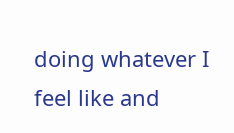doing whatever I feel like and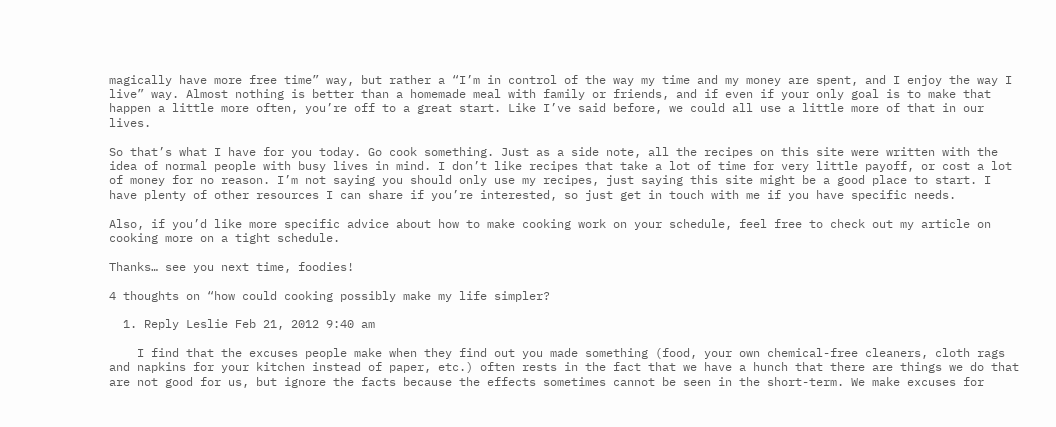magically have more free time” way, but rather a “I’m in control of the way my time and my money are spent, and I enjoy the way I live” way. Almost nothing is better than a homemade meal with family or friends, and if even if your only goal is to make that happen a little more often, you’re off to a great start. Like I’ve said before, we could all use a little more of that in our lives.

So that’s what I have for you today. Go cook something. Just as a side note, all the recipes on this site were written with the idea of normal people with busy lives in mind. I don’t like recipes that take a lot of time for very little payoff, or cost a lot of money for no reason. I’m not saying you should only use my recipes, just saying this site might be a good place to start. I have plenty of other resources I can share if you’re interested, so just get in touch with me if you have specific needs.

Also, if you’d like more specific advice about how to make cooking work on your schedule, feel free to check out my article on cooking more on a tight schedule.

Thanks… see you next time, foodies!

4 thoughts on “how could cooking possibly make my life simpler?

  1. Reply Leslie Feb 21, 2012 9:40 am

    I find that the excuses people make when they find out you made something (food, your own chemical-free cleaners, cloth rags and napkins for your kitchen instead of paper, etc.) often rests in the fact that we have a hunch that there are things we do that are not good for us, but ignore the facts because the effects sometimes cannot be seen in the short-term. We make excuses for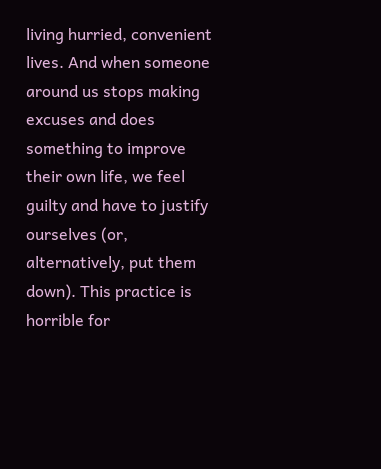living hurried, convenient lives. And when someone around us stops making excuses and does something to improve their own life, we feel guilty and have to justify ourselves (or, alternatively, put them down). This practice is horrible for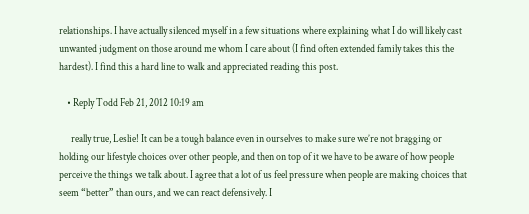relationships. I have actually silenced myself in a few situations where explaining what I do will likely cast unwanted judgment on those around me whom I care about (I find often extended family takes this the hardest). I find this a hard line to walk and appreciated reading this post.

    • Reply Todd Feb 21, 2012 10:19 am

      really true, Leslie! It can be a tough balance even in ourselves to make sure we’re not bragging or holding our lifestyle choices over other people, and then on top of it we have to be aware of how people perceive the things we talk about. I agree that a lot of us feel pressure when people are making choices that seem “better” than ours, and we can react defensively. I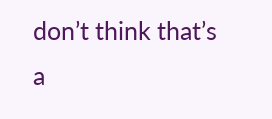don’t think that’s a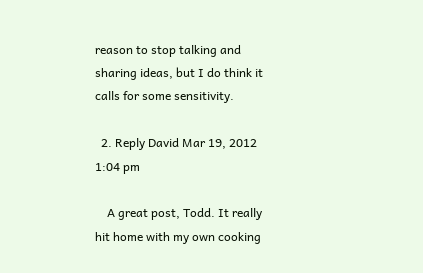reason to stop talking and sharing ideas, but I do think it calls for some sensitivity.

  2. Reply David Mar 19, 2012 1:04 pm

    A great post, Todd. It really hit home with my own cooking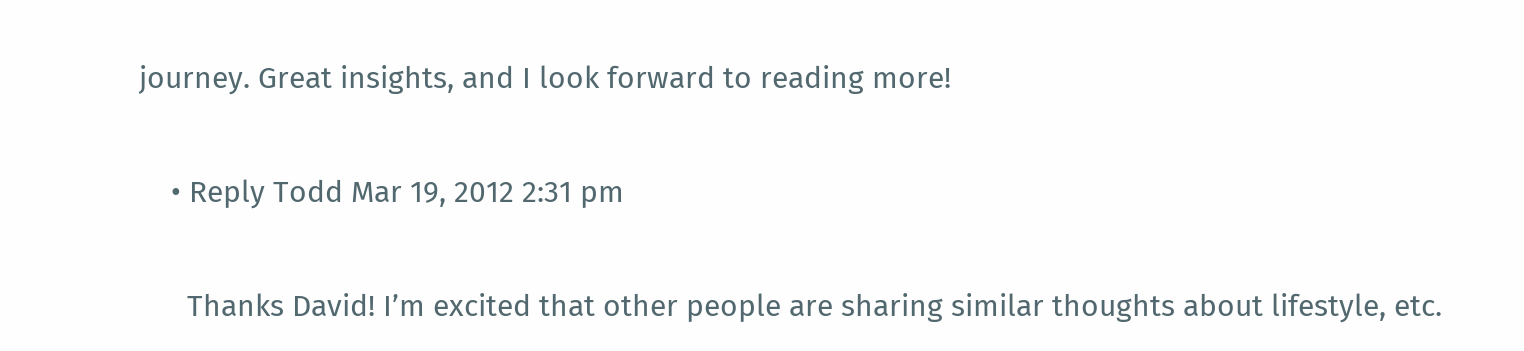journey. Great insights, and I look forward to reading more!

    • Reply Todd Mar 19, 2012 2:31 pm

      Thanks David! I’m excited that other people are sharing similar thoughts about lifestyle, etc.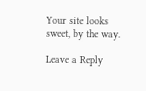Your site looks sweet, by the way.

Leave a Reply